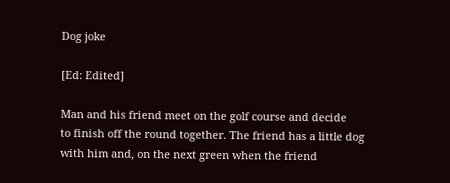Dog joke

[Ed: Edited]

Man and his friend meet on the golf course and decide
to finish off the round together. The friend has a little dog
with him and, on the next green when the friend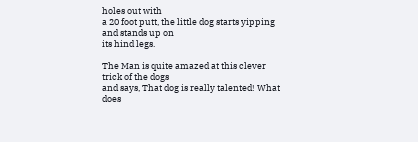holes out with
a 20 foot putt, the little dog starts yipping and stands up on
its hind legs.

The Man is quite amazed at this clever trick of the dogs
and says, That dog is really talented! What does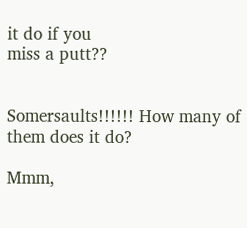it do if you
miss a putt??


Somersaults!!!!!! How many of them does it do?

Mmm,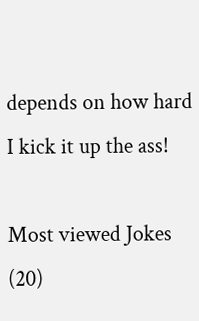depends on how hard I kick it up the ass!

Most viewed Jokes (20)